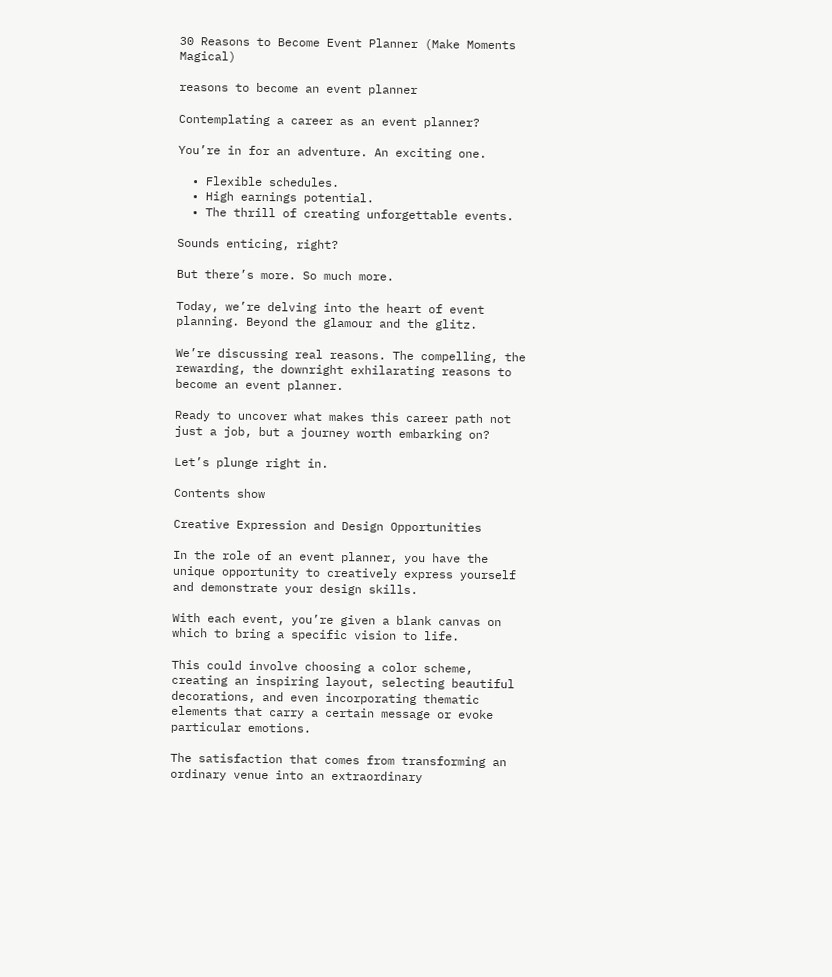30 Reasons to Become Event Planner (Make Moments Magical)

reasons to become an event planner

Contemplating a career as an event planner?

You’re in for an adventure. An exciting one.

  • Flexible schedules.
  • High earnings potential.
  • The thrill of creating unforgettable events.

Sounds enticing, right?

But there’s more. So much more.

Today, we’re delving into the heart of event planning. Beyond the glamour and the glitz.

We’re discussing real reasons. The compelling, the rewarding, the downright exhilarating reasons to become an event planner.

Ready to uncover what makes this career path not just a job, but a journey worth embarking on?

Let’s plunge right in.

Contents show

Creative Expression and Design Opportunities

In the role of an event planner, you have the unique opportunity to creatively express yourself and demonstrate your design skills.

With each event, you’re given a blank canvas on which to bring a specific vision to life.

This could involve choosing a color scheme, creating an inspiring layout, selecting beautiful decorations, and even incorporating thematic elements that carry a certain message or evoke particular emotions.

The satisfaction that comes from transforming an ordinary venue into an extraordinary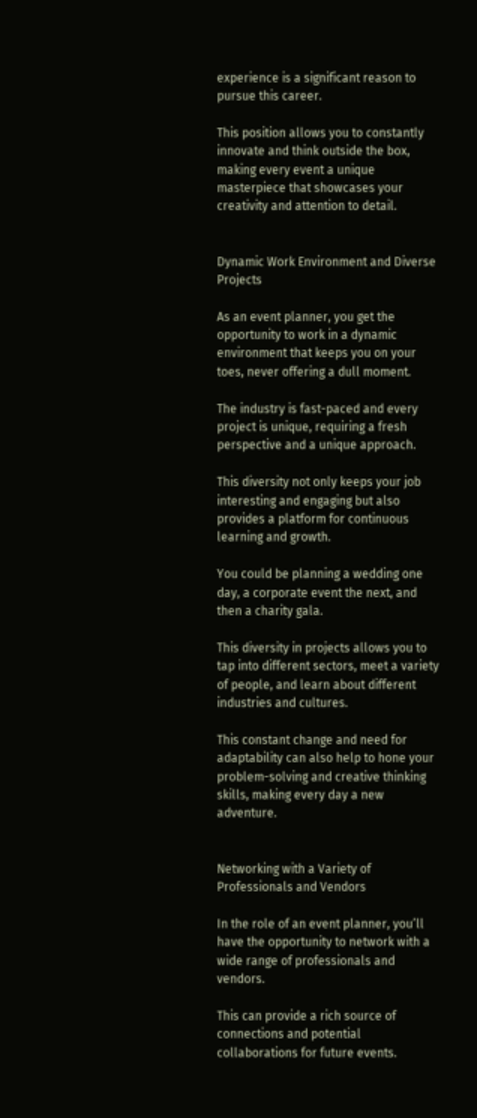experience is a significant reason to pursue this career.

This position allows you to constantly innovate and think outside the box, making every event a unique masterpiece that showcases your creativity and attention to detail.


Dynamic Work Environment and Diverse Projects

As an event planner, you get the opportunity to work in a dynamic environment that keeps you on your toes, never offering a dull moment.

The industry is fast-paced and every project is unique, requiring a fresh perspective and a unique approach.

This diversity not only keeps your job interesting and engaging but also provides a platform for continuous learning and growth.

You could be planning a wedding one day, a corporate event the next, and then a charity gala.

This diversity in projects allows you to tap into different sectors, meet a variety of people, and learn about different industries and cultures.

This constant change and need for adaptability can also help to hone your problem-solving and creative thinking skills, making every day a new adventure.


Networking with a Variety of Professionals and Vendors

In the role of an event planner, you’ll have the opportunity to network with a wide range of professionals and vendors.

This can provide a rich source of connections and potential collaborations for future events.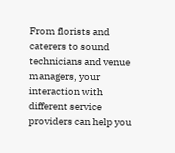From florists and caterers to sound technicians and venue managers, your interaction with different service providers can help you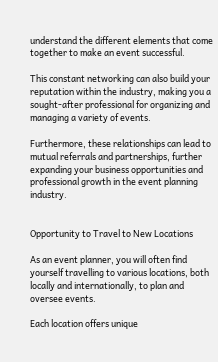understand the different elements that come together to make an event successful.

This constant networking can also build your reputation within the industry, making you a sought-after professional for organizing and managing a variety of events.

Furthermore, these relationships can lead to mutual referrals and partnerships, further expanding your business opportunities and professional growth in the event planning industry.


Opportunity to Travel to New Locations

As an event planner, you will often find yourself travelling to various locations, both locally and internationally, to plan and oversee events.

Each location offers unique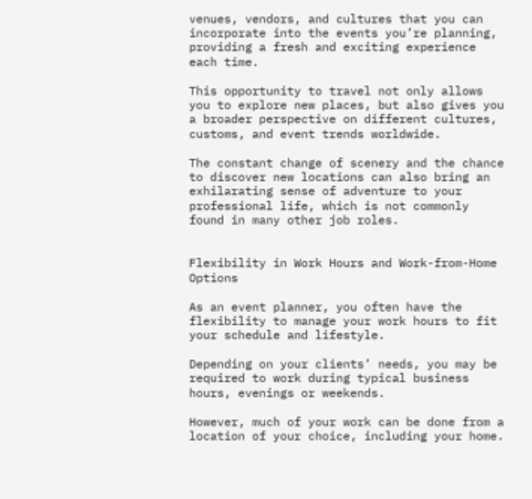venues, vendors, and cultures that you can incorporate into the events you’re planning, providing a fresh and exciting experience each time.

This opportunity to travel not only allows you to explore new places, but also gives you a broader perspective on different cultures, customs, and event trends worldwide.

The constant change of scenery and the chance to discover new locations can also bring an exhilarating sense of adventure to your professional life, which is not commonly found in many other job roles.


Flexibility in Work Hours and Work-from-Home Options

As an event planner, you often have the flexibility to manage your work hours to fit your schedule and lifestyle.

Depending on your clients’ needs, you may be required to work during typical business hours, evenings or weekends.

However, much of your work can be done from a location of your choice, including your home.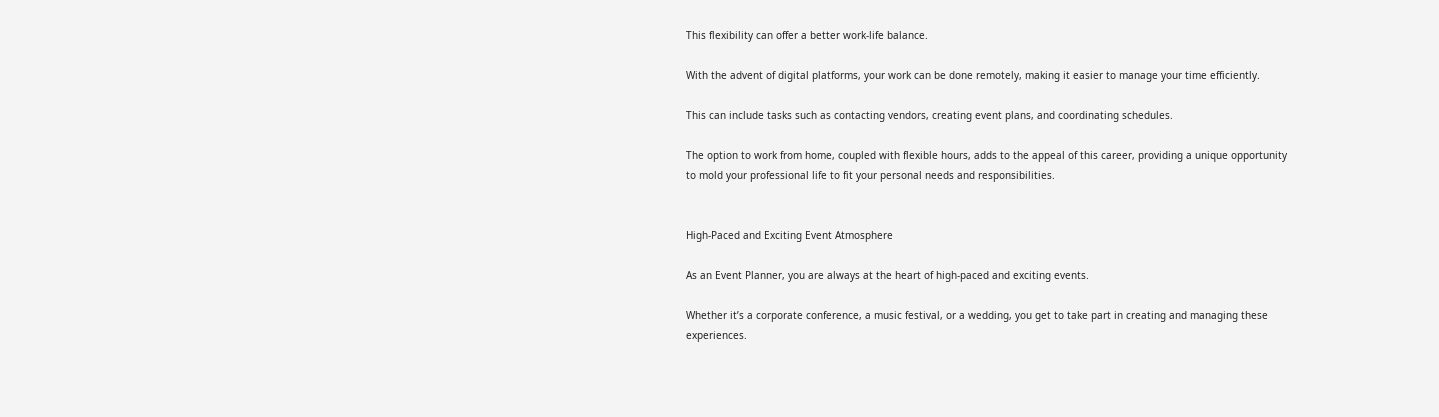This flexibility can offer a better work-life balance.

With the advent of digital platforms, your work can be done remotely, making it easier to manage your time efficiently.

This can include tasks such as contacting vendors, creating event plans, and coordinating schedules.

The option to work from home, coupled with flexible hours, adds to the appeal of this career, providing a unique opportunity to mold your professional life to fit your personal needs and responsibilities.


High-Paced and Exciting Event Atmosphere

As an Event Planner, you are always at the heart of high-paced and exciting events.

Whether it’s a corporate conference, a music festival, or a wedding, you get to take part in creating and managing these experiences.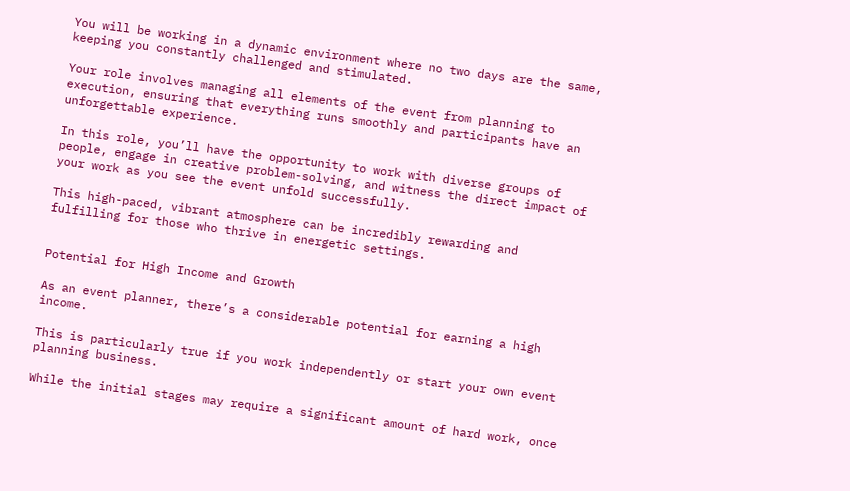You will be working in a dynamic environment where no two days are the same, keeping you constantly challenged and stimulated.

Your role involves managing all elements of the event from planning to execution, ensuring that everything runs smoothly and participants have an unforgettable experience.

In this role, you’ll have the opportunity to work with diverse groups of people, engage in creative problem-solving, and witness the direct impact of your work as you see the event unfold successfully.

This high-paced, vibrant atmosphere can be incredibly rewarding and fulfilling for those who thrive in energetic settings.


Potential for High Income and Growth

As an event planner, there’s a considerable potential for earning a high income.

This is particularly true if you work independently or start your own event planning business.

While the initial stages may require a significant amount of hard work, once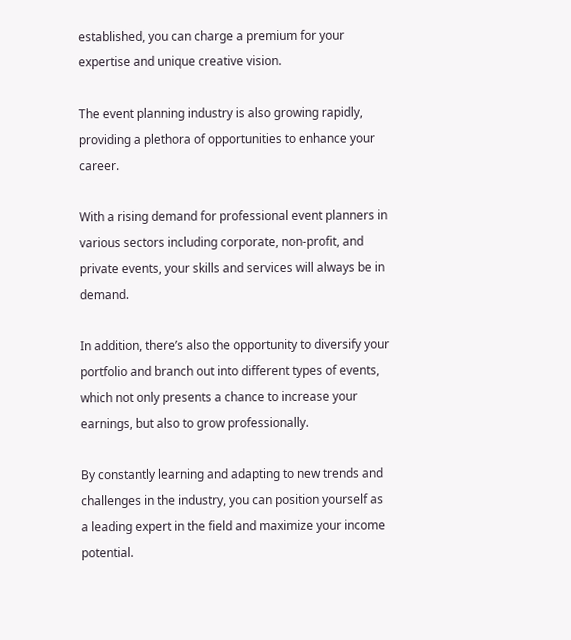established, you can charge a premium for your expertise and unique creative vision.

The event planning industry is also growing rapidly, providing a plethora of opportunities to enhance your career.

With a rising demand for professional event planners in various sectors including corporate, non-profit, and private events, your skills and services will always be in demand.

In addition, there’s also the opportunity to diversify your portfolio and branch out into different types of events, which not only presents a chance to increase your earnings, but also to grow professionally.

By constantly learning and adapting to new trends and challenges in the industry, you can position yourself as a leading expert in the field and maximize your income potential.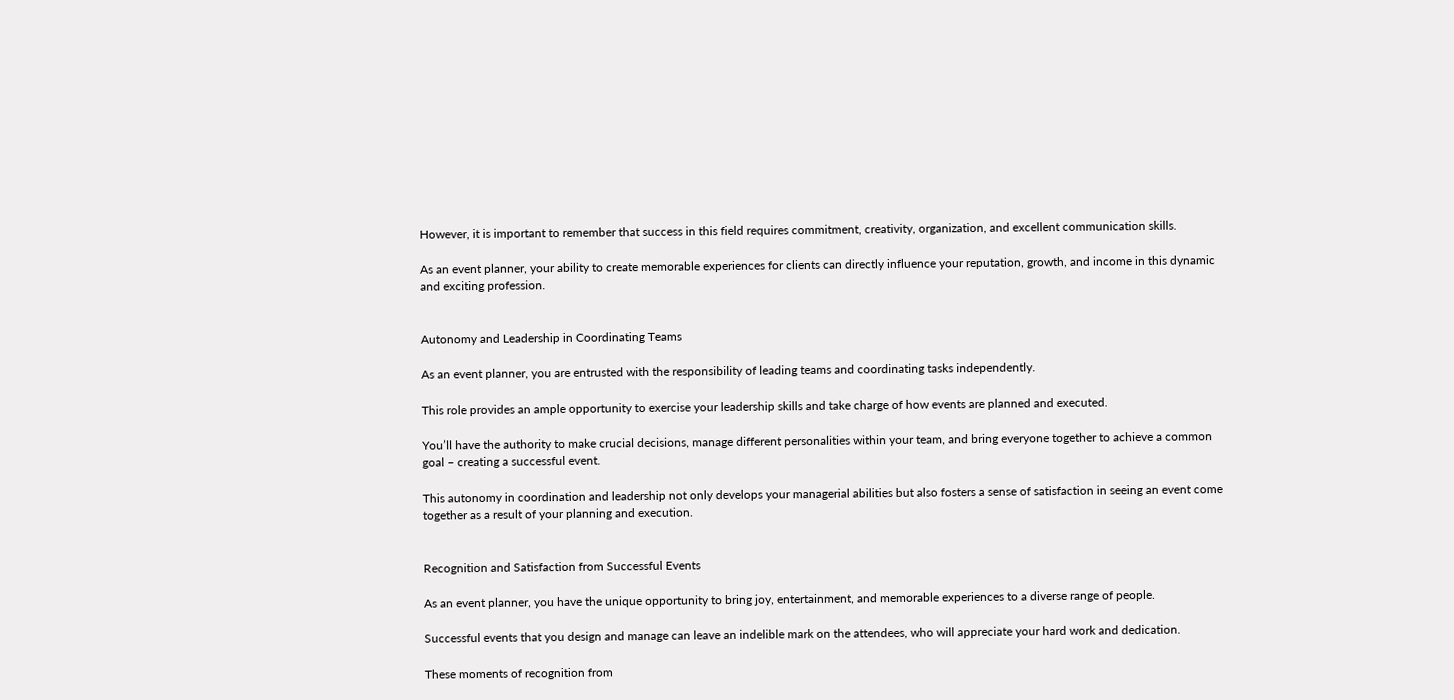However, it is important to remember that success in this field requires commitment, creativity, organization, and excellent communication skills.

As an event planner, your ability to create memorable experiences for clients can directly influence your reputation, growth, and income in this dynamic and exciting profession.


Autonomy and Leadership in Coordinating Teams

As an event planner, you are entrusted with the responsibility of leading teams and coordinating tasks independently.

This role provides an ample opportunity to exercise your leadership skills and take charge of how events are planned and executed.

You’ll have the authority to make crucial decisions, manage different personalities within your team, and bring everyone together to achieve a common goal – creating a successful event.

This autonomy in coordination and leadership not only develops your managerial abilities but also fosters a sense of satisfaction in seeing an event come together as a result of your planning and execution.


Recognition and Satisfaction from Successful Events

As an event planner, you have the unique opportunity to bring joy, entertainment, and memorable experiences to a diverse range of people.

Successful events that you design and manage can leave an indelible mark on the attendees, who will appreciate your hard work and dedication.

These moments of recognition from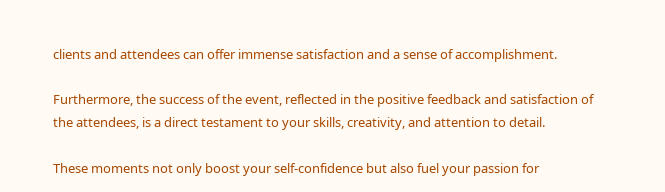clients and attendees can offer immense satisfaction and a sense of accomplishment.

Furthermore, the success of the event, reflected in the positive feedback and satisfaction of the attendees, is a direct testament to your skills, creativity, and attention to detail.

These moments not only boost your self-confidence but also fuel your passion for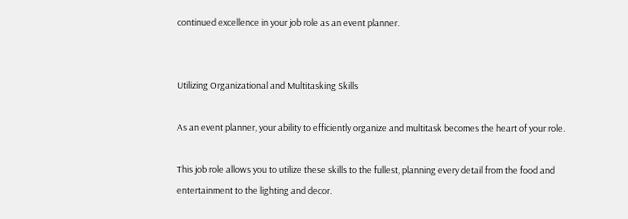continued excellence in your job role as an event planner.


Utilizing Organizational and Multitasking Skills

As an event planner, your ability to efficiently organize and multitask becomes the heart of your role.

This job role allows you to utilize these skills to the fullest, planning every detail from the food and entertainment to the lighting and decor.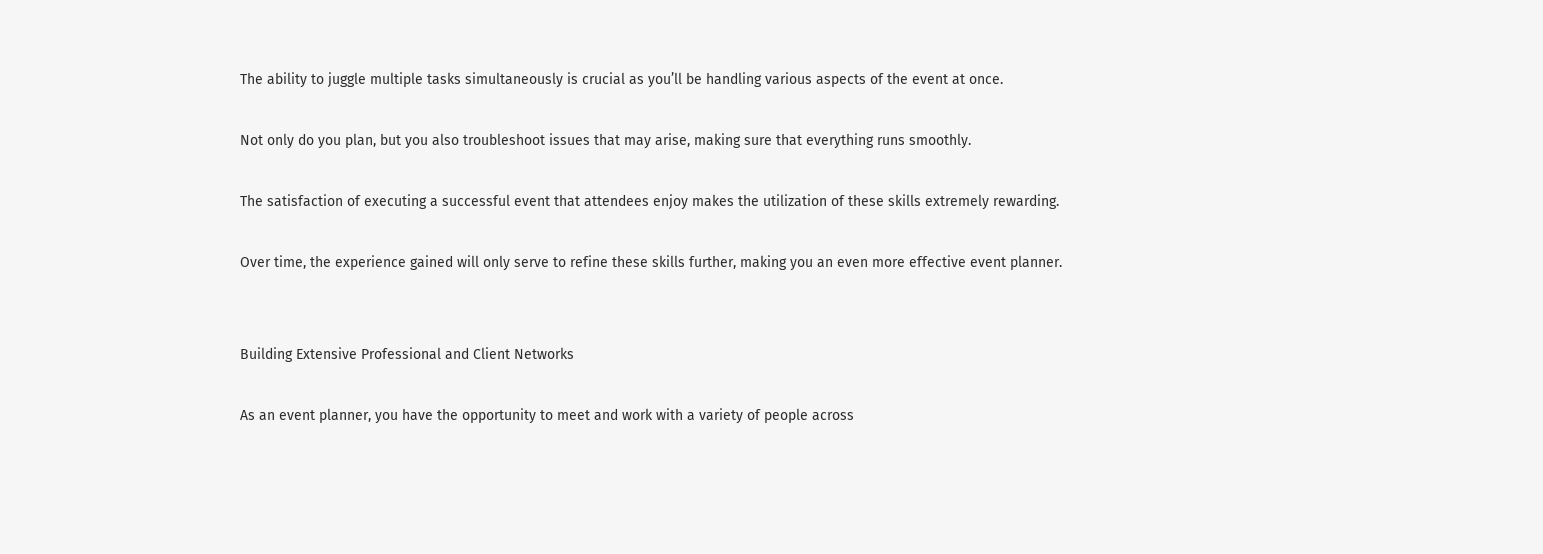The ability to juggle multiple tasks simultaneously is crucial as you’ll be handling various aspects of the event at once.

Not only do you plan, but you also troubleshoot issues that may arise, making sure that everything runs smoothly.

The satisfaction of executing a successful event that attendees enjoy makes the utilization of these skills extremely rewarding.

Over time, the experience gained will only serve to refine these skills further, making you an even more effective event planner.


Building Extensive Professional and Client Networks

As an event planner, you have the opportunity to meet and work with a variety of people across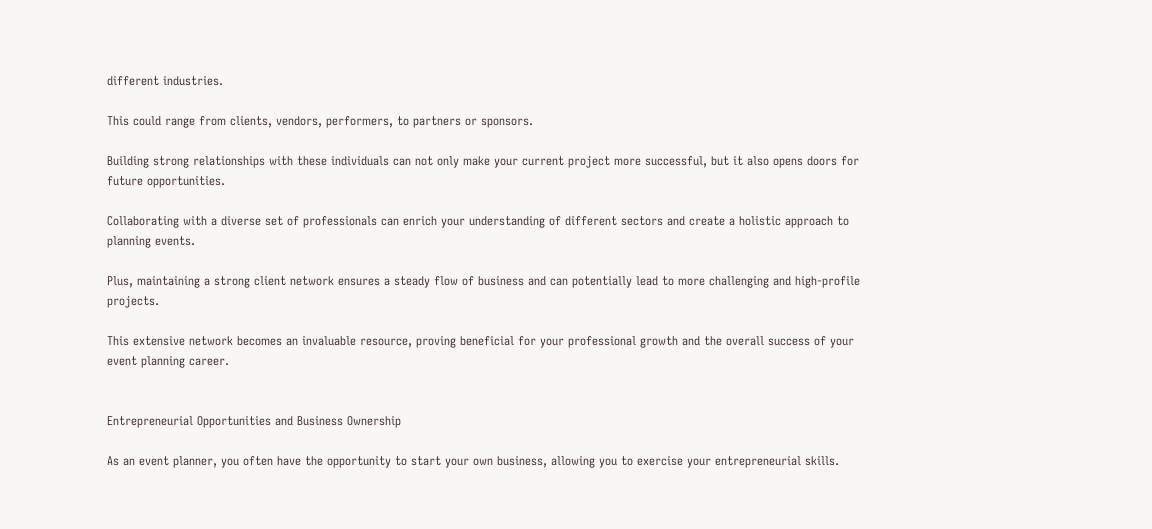different industries.

This could range from clients, vendors, performers, to partners or sponsors.

Building strong relationships with these individuals can not only make your current project more successful, but it also opens doors for future opportunities.

Collaborating with a diverse set of professionals can enrich your understanding of different sectors and create a holistic approach to planning events.

Plus, maintaining a strong client network ensures a steady flow of business and can potentially lead to more challenging and high-profile projects.

This extensive network becomes an invaluable resource, proving beneficial for your professional growth and the overall success of your event planning career.


Entrepreneurial Opportunities and Business Ownership

As an event planner, you often have the opportunity to start your own business, allowing you to exercise your entrepreneurial skills.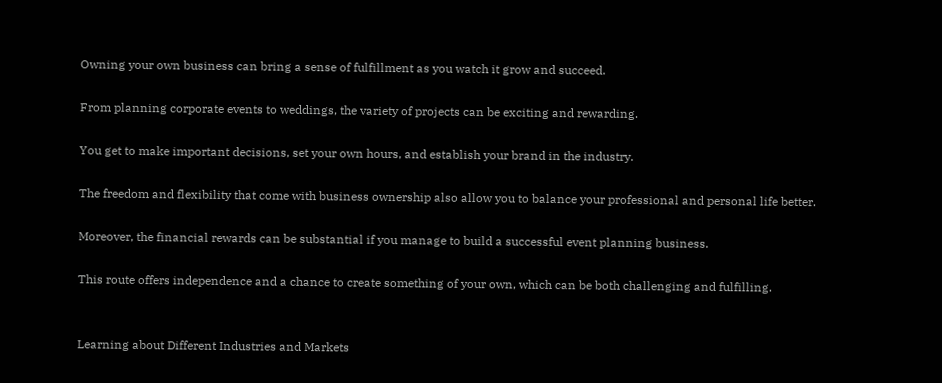Owning your own business can bring a sense of fulfillment as you watch it grow and succeed.

From planning corporate events to weddings, the variety of projects can be exciting and rewarding.

You get to make important decisions, set your own hours, and establish your brand in the industry.

The freedom and flexibility that come with business ownership also allow you to balance your professional and personal life better.

Moreover, the financial rewards can be substantial if you manage to build a successful event planning business.

This route offers independence and a chance to create something of your own, which can be both challenging and fulfilling.


Learning about Different Industries and Markets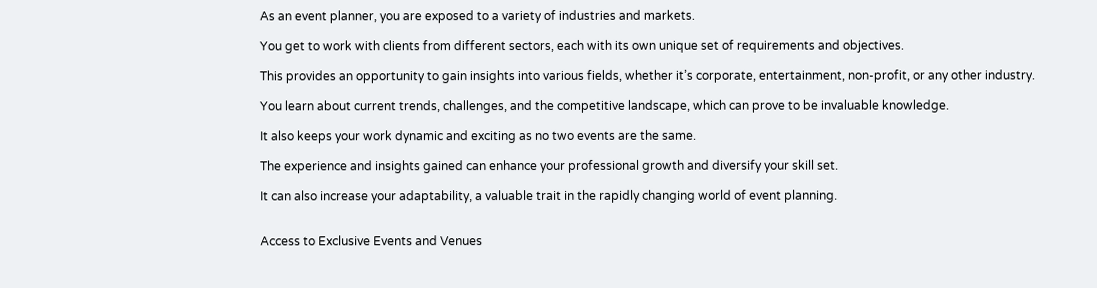As an event planner, you are exposed to a variety of industries and markets.

You get to work with clients from different sectors, each with its own unique set of requirements and objectives.

This provides an opportunity to gain insights into various fields, whether it’s corporate, entertainment, non-profit, or any other industry.

You learn about current trends, challenges, and the competitive landscape, which can prove to be invaluable knowledge.

It also keeps your work dynamic and exciting as no two events are the same.

The experience and insights gained can enhance your professional growth and diversify your skill set.

It can also increase your adaptability, a valuable trait in the rapidly changing world of event planning.


Access to Exclusive Events and Venues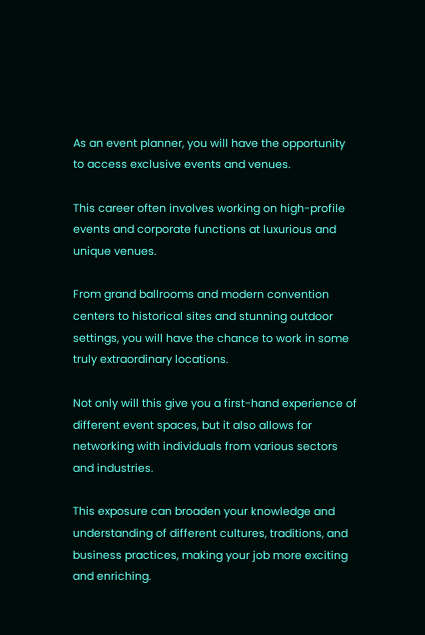As an event planner, you will have the opportunity to access exclusive events and venues.

This career often involves working on high-profile events and corporate functions at luxurious and unique venues.

From grand ballrooms and modern convention centers to historical sites and stunning outdoor settings, you will have the chance to work in some truly extraordinary locations.

Not only will this give you a first-hand experience of different event spaces, but it also allows for networking with individuals from various sectors and industries.

This exposure can broaden your knowledge and understanding of different cultures, traditions, and business practices, making your job more exciting and enriching.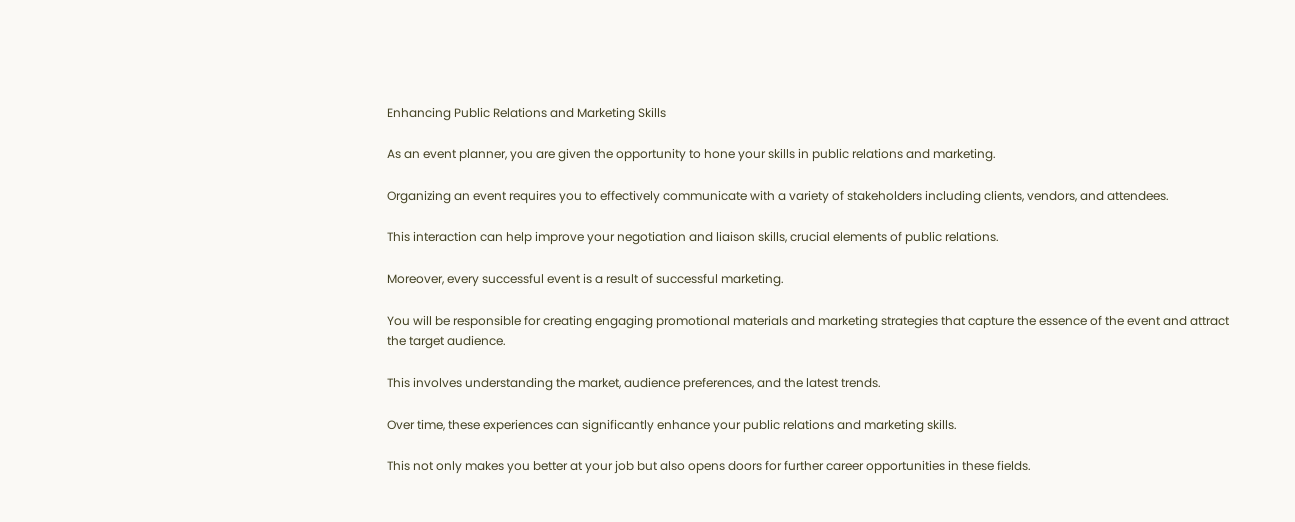Enhancing Public Relations and Marketing Skills

As an event planner, you are given the opportunity to hone your skills in public relations and marketing.

Organizing an event requires you to effectively communicate with a variety of stakeholders including clients, vendors, and attendees.

This interaction can help improve your negotiation and liaison skills, crucial elements of public relations.

Moreover, every successful event is a result of successful marketing.

You will be responsible for creating engaging promotional materials and marketing strategies that capture the essence of the event and attract the target audience.

This involves understanding the market, audience preferences, and the latest trends.

Over time, these experiences can significantly enhance your public relations and marketing skills.

This not only makes you better at your job but also opens doors for further career opportunities in these fields.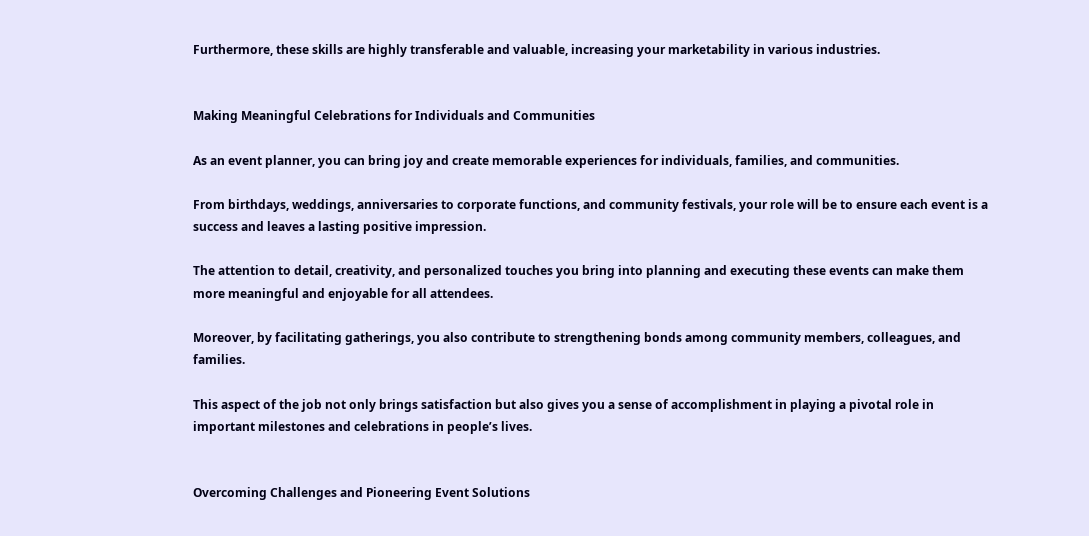Furthermore, these skills are highly transferable and valuable, increasing your marketability in various industries.


Making Meaningful Celebrations for Individuals and Communities

As an event planner, you can bring joy and create memorable experiences for individuals, families, and communities.

From birthdays, weddings, anniversaries to corporate functions, and community festivals, your role will be to ensure each event is a success and leaves a lasting positive impression.

The attention to detail, creativity, and personalized touches you bring into planning and executing these events can make them more meaningful and enjoyable for all attendees.

Moreover, by facilitating gatherings, you also contribute to strengthening bonds among community members, colleagues, and families.

This aspect of the job not only brings satisfaction but also gives you a sense of accomplishment in playing a pivotal role in important milestones and celebrations in people’s lives.


Overcoming Challenges and Pioneering Event Solutions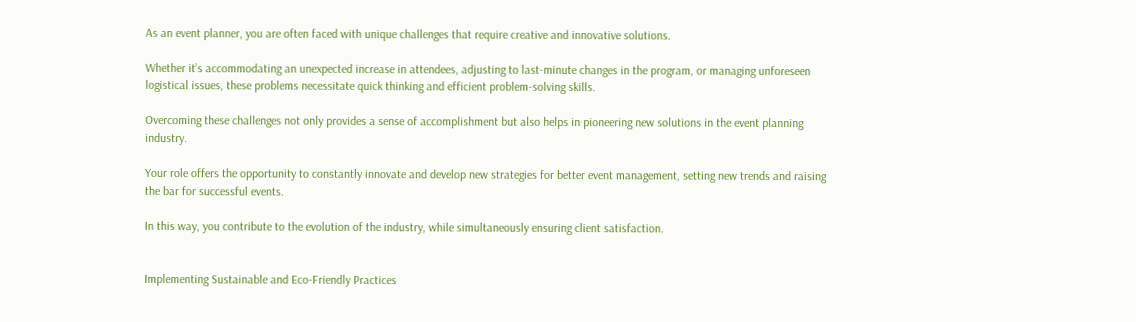As an event planner, you are often faced with unique challenges that require creative and innovative solutions.

Whether it’s accommodating an unexpected increase in attendees, adjusting to last-minute changes in the program, or managing unforeseen logistical issues, these problems necessitate quick thinking and efficient problem-solving skills.

Overcoming these challenges not only provides a sense of accomplishment but also helps in pioneering new solutions in the event planning industry.

Your role offers the opportunity to constantly innovate and develop new strategies for better event management, setting new trends and raising the bar for successful events.

In this way, you contribute to the evolution of the industry, while simultaneously ensuring client satisfaction.


Implementing Sustainable and Eco-Friendly Practices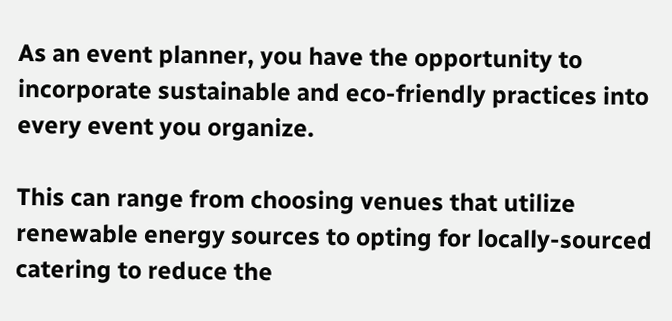As an event planner, you have the opportunity to incorporate sustainable and eco-friendly practices into every event you organize.

This can range from choosing venues that utilize renewable energy sources to opting for locally-sourced catering to reduce the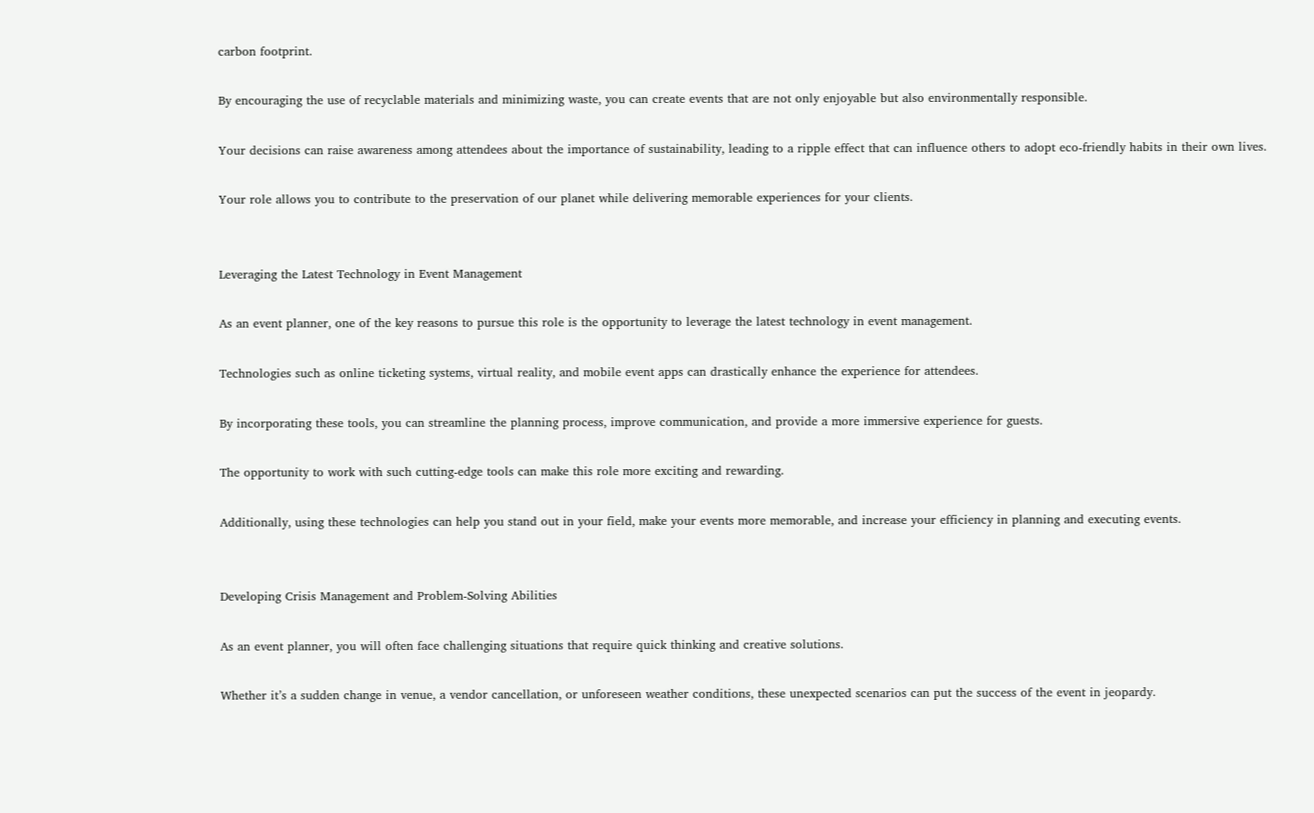carbon footprint.

By encouraging the use of recyclable materials and minimizing waste, you can create events that are not only enjoyable but also environmentally responsible.

Your decisions can raise awareness among attendees about the importance of sustainability, leading to a ripple effect that can influence others to adopt eco-friendly habits in their own lives.

Your role allows you to contribute to the preservation of our planet while delivering memorable experiences for your clients.


Leveraging the Latest Technology in Event Management

As an event planner, one of the key reasons to pursue this role is the opportunity to leverage the latest technology in event management.

Technologies such as online ticketing systems, virtual reality, and mobile event apps can drastically enhance the experience for attendees.

By incorporating these tools, you can streamline the planning process, improve communication, and provide a more immersive experience for guests.

The opportunity to work with such cutting-edge tools can make this role more exciting and rewarding.

Additionally, using these technologies can help you stand out in your field, make your events more memorable, and increase your efficiency in planning and executing events.


Developing Crisis Management and Problem-Solving Abilities

As an event planner, you will often face challenging situations that require quick thinking and creative solutions.

Whether it’s a sudden change in venue, a vendor cancellation, or unforeseen weather conditions, these unexpected scenarios can put the success of the event in jeopardy.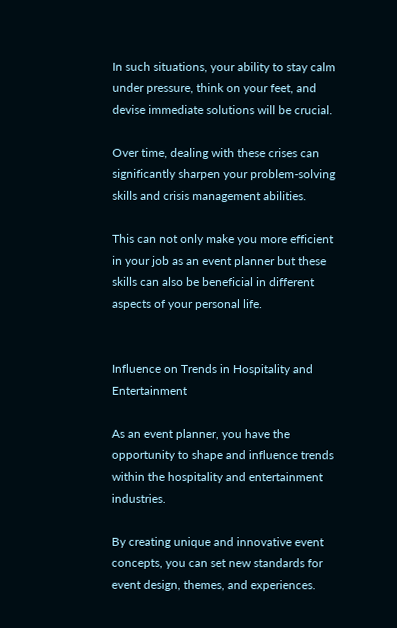In such situations, your ability to stay calm under pressure, think on your feet, and devise immediate solutions will be crucial.

Over time, dealing with these crises can significantly sharpen your problem-solving skills and crisis management abilities.

This can not only make you more efficient in your job as an event planner but these skills can also be beneficial in different aspects of your personal life.


Influence on Trends in Hospitality and Entertainment

As an event planner, you have the opportunity to shape and influence trends within the hospitality and entertainment industries.

By creating unique and innovative event concepts, you can set new standards for event design, themes, and experiences.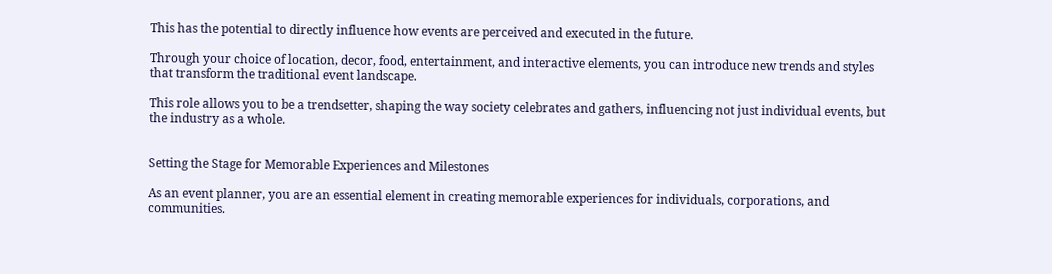This has the potential to directly influence how events are perceived and executed in the future.

Through your choice of location, decor, food, entertainment, and interactive elements, you can introduce new trends and styles that transform the traditional event landscape.

This role allows you to be a trendsetter, shaping the way society celebrates and gathers, influencing not just individual events, but the industry as a whole.


Setting the Stage for Memorable Experiences and Milestones

As an event planner, you are an essential element in creating memorable experiences for individuals, corporations, and communities.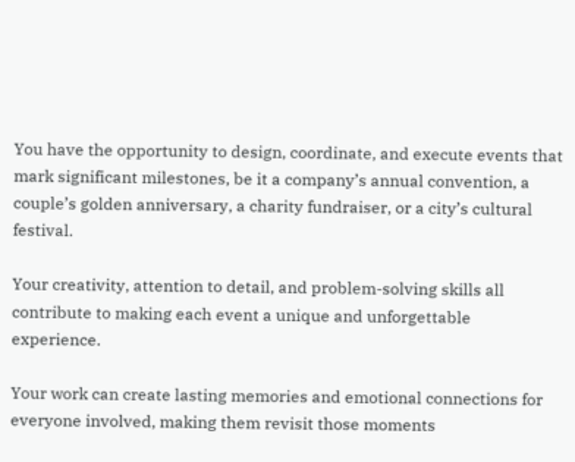You have the opportunity to design, coordinate, and execute events that mark significant milestones, be it a company’s annual convention, a couple’s golden anniversary, a charity fundraiser, or a city’s cultural festival.

Your creativity, attention to detail, and problem-solving skills all contribute to making each event a unique and unforgettable experience.

Your work can create lasting memories and emotional connections for everyone involved, making them revisit those moments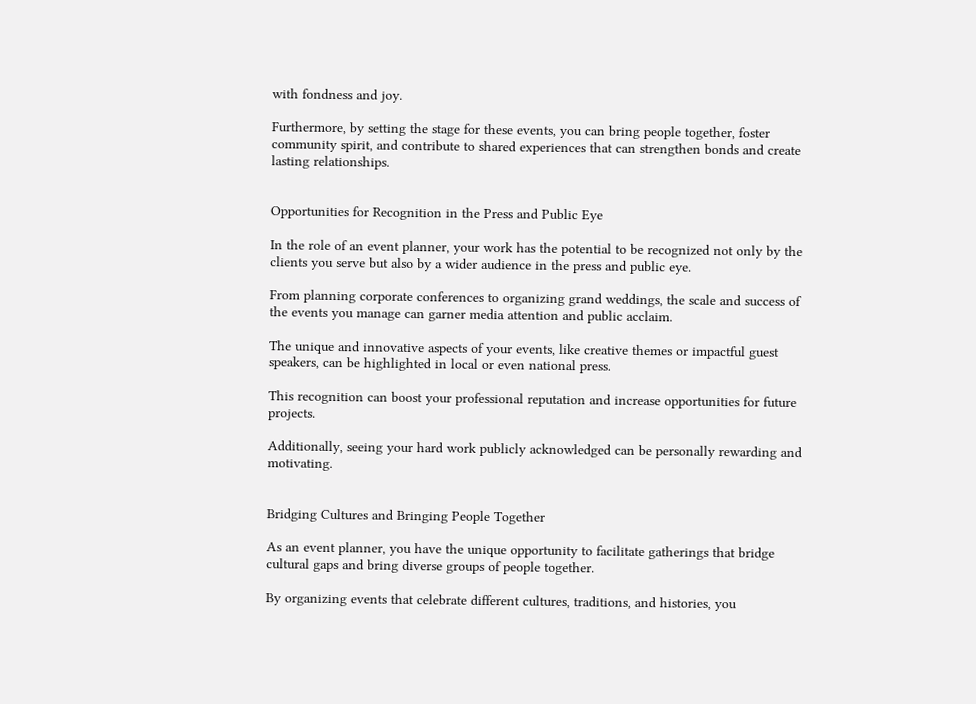with fondness and joy.

Furthermore, by setting the stage for these events, you can bring people together, foster community spirit, and contribute to shared experiences that can strengthen bonds and create lasting relationships.


Opportunities for Recognition in the Press and Public Eye

In the role of an event planner, your work has the potential to be recognized not only by the clients you serve but also by a wider audience in the press and public eye.

From planning corporate conferences to organizing grand weddings, the scale and success of the events you manage can garner media attention and public acclaim.

The unique and innovative aspects of your events, like creative themes or impactful guest speakers, can be highlighted in local or even national press.

This recognition can boost your professional reputation and increase opportunities for future projects.

Additionally, seeing your hard work publicly acknowledged can be personally rewarding and motivating.


Bridging Cultures and Bringing People Together

As an event planner, you have the unique opportunity to facilitate gatherings that bridge cultural gaps and bring diverse groups of people together.

By organizing events that celebrate different cultures, traditions, and histories, you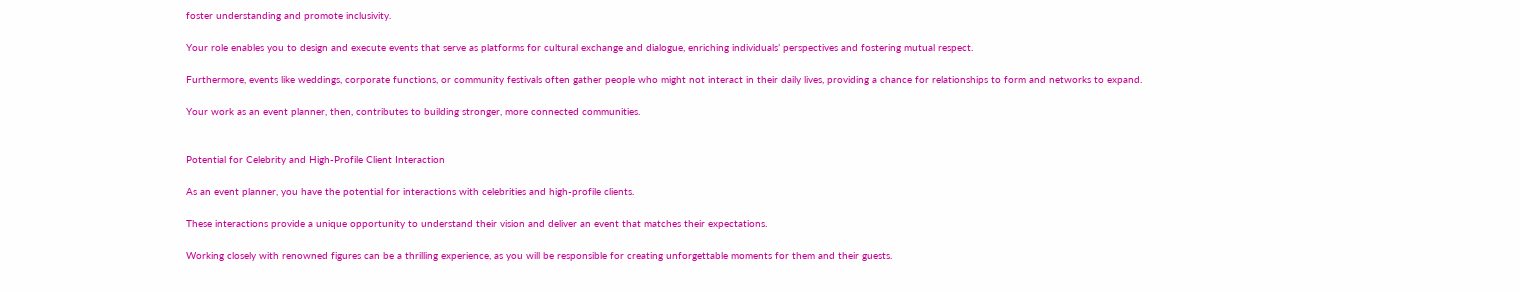foster understanding and promote inclusivity.

Your role enables you to design and execute events that serve as platforms for cultural exchange and dialogue, enriching individuals’ perspectives and fostering mutual respect.

Furthermore, events like weddings, corporate functions, or community festivals often gather people who might not interact in their daily lives, providing a chance for relationships to form and networks to expand.

Your work as an event planner, then, contributes to building stronger, more connected communities.


Potential for Celebrity and High-Profile Client Interaction

As an event planner, you have the potential for interactions with celebrities and high-profile clients.

These interactions provide a unique opportunity to understand their vision and deliver an event that matches their expectations.

Working closely with renowned figures can be a thrilling experience, as you will be responsible for creating unforgettable moments for them and their guests.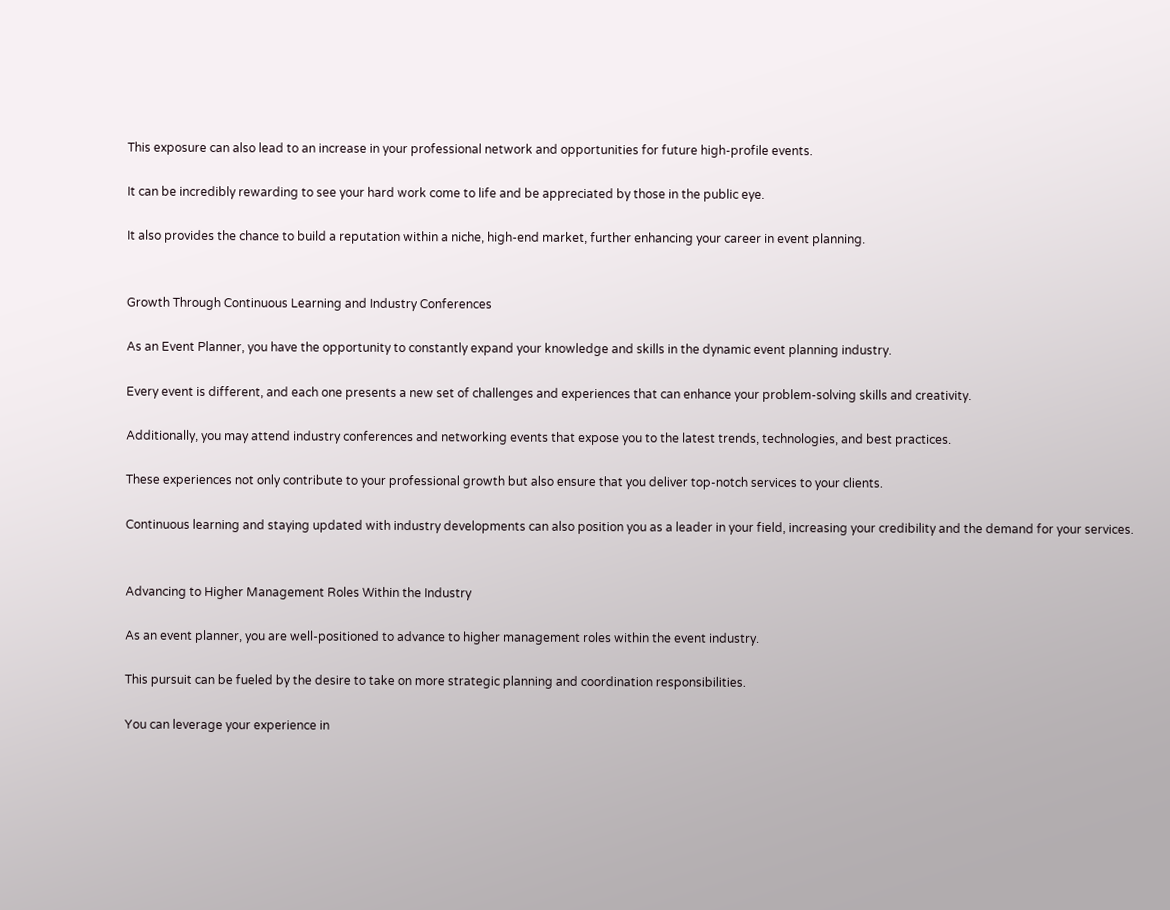This exposure can also lead to an increase in your professional network and opportunities for future high-profile events.

It can be incredibly rewarding to see your hard work come to life and be appreciated by those in the public eye.

It also provides the chance to build a reputation within a niche, high-end market, further enhancing your career in event planning.


Growth Through Continuous Learning and Industry Conferences

As an Event Planner, you have the opportunity to constantly expand your knowledge and skills in the dynamic event planning industry.

Every event is different, and each one presents a new set of challenges and experiences that can enhance your problem-solving skills and creativity.

Additionally, you may attend industry conferences and networking events that expose you to the latest trends, technologies, and best practices.

These experiences not only contribute to your professional growth but also ensure that you deliver top-notch services to your clients.

Continuous learning and staying updated with industry developments can also position you as a leader in your field, increasing your credibility and the demand for your services.


Advancing to Higher Management Roles Within the Industry

As an event planner, you are well-positioned to advance to higher management roles within the event industry.

This pursuit can be fueled by the desire to take on more strategic planning and coordination responsibilities.

You can leverage your experience in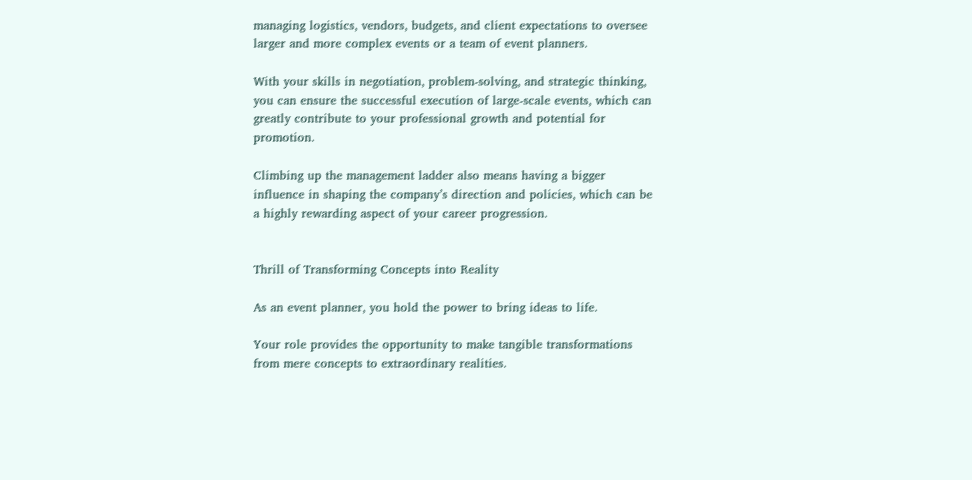managing logistics, vendors, budgets, and client expectations to oversee larger and more complex events or a team of event planners.

With your skills in negotiation, problem-solving, and strategic thinking, you can ensure the successful execution of large-scale events, which can greatly contribute to your professional growth and potential for promotion.

Climbing up the management ladder also means having a bigger influence in shaping the company’s direction and policies, which can be a highly rewarding aspect of your career progression.


Thrill of Transforming Concepts into Reality

As an event planner, you hold the power to bring ideas to life.

Your role provides the opportunity to make tangible transformations from mere concepts to extraordinary realities.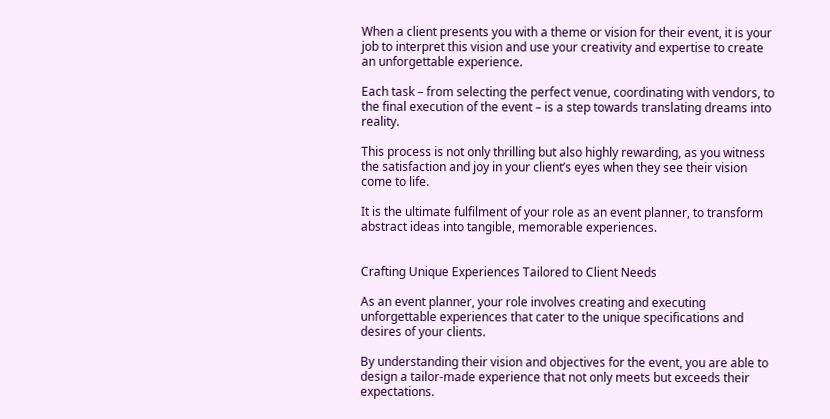When a client presents you with a theme or vision for their event, it is your job to interpret this vision and use your creativity and expertise to create an unforgettable experience.

Each task – from selecting the perfect venue, coordinating with vendors, to the final execution of the event – is a step towards translating dreams into reality.

This process is not only thrilling but also highly rewarding, as you witness the satisfaction and joy in your client’s eyes when they see their vision come to life.

It is the ultimate fulfilment of your role as an event planner, to transform abstract ideas into tangible, memorable experiences.


Crafting Unique Experiences Tailored to Client Needs

As an event planner, your role involves creating and executing unforgettable experiences that cater to the unique specifications and desires of your clients.

By understanding their vision and objectives for the event, you are able to design a tailor-made experience that not only meets but exceeds their expectations.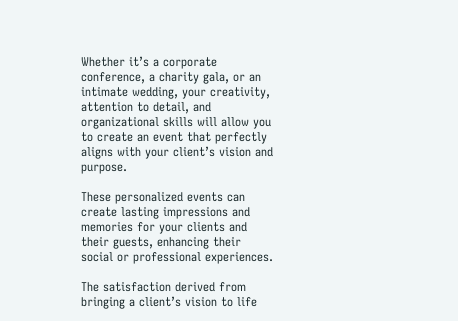Whether it’s a corporate conference, a charity gala, or an intimate wedding, your creativity, attention to detail, and organizational skills will allow you to create an event that perfectly aligns with your client’s vision and purpose.

These personalized events can create lasting impressions and memories for your clients and their guests, enhancing their social or professional experiences.

The satisfaction derived from bringing a client’s vision to life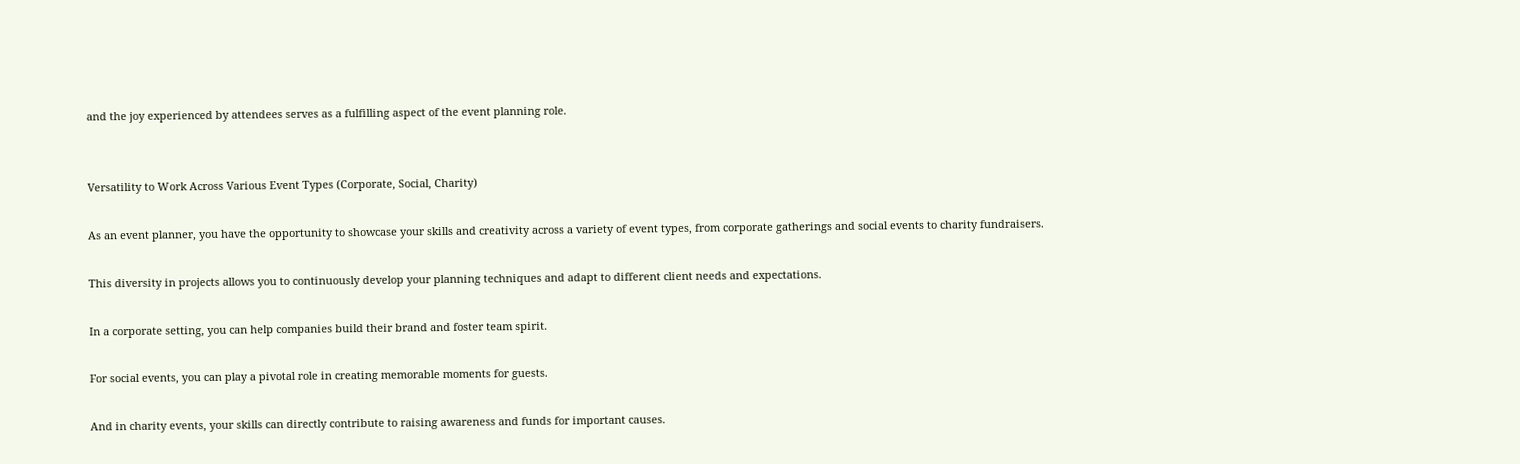and the joy experienced by attendees serves as a fulfilling aspect of the event planning role.


Versatility to Work Across Various Event Types (Corporate, Social, Charity)

As an event planner, you have the opportunity to showcase your skills and creativity across a variety of event types, from corporate gatherings and social events to charity fundraisers.

This diversity in projects allows you to continuously develop your planning techniques and adapt to different client needs and expectations.

In a corporate setting, you can help companies build their brand and foster team spirit.

For social events, you can play a pivotal role in creating memorable moments for guests.

And in charity events, your skills can directly contribute to raising awareness and funds for important causes.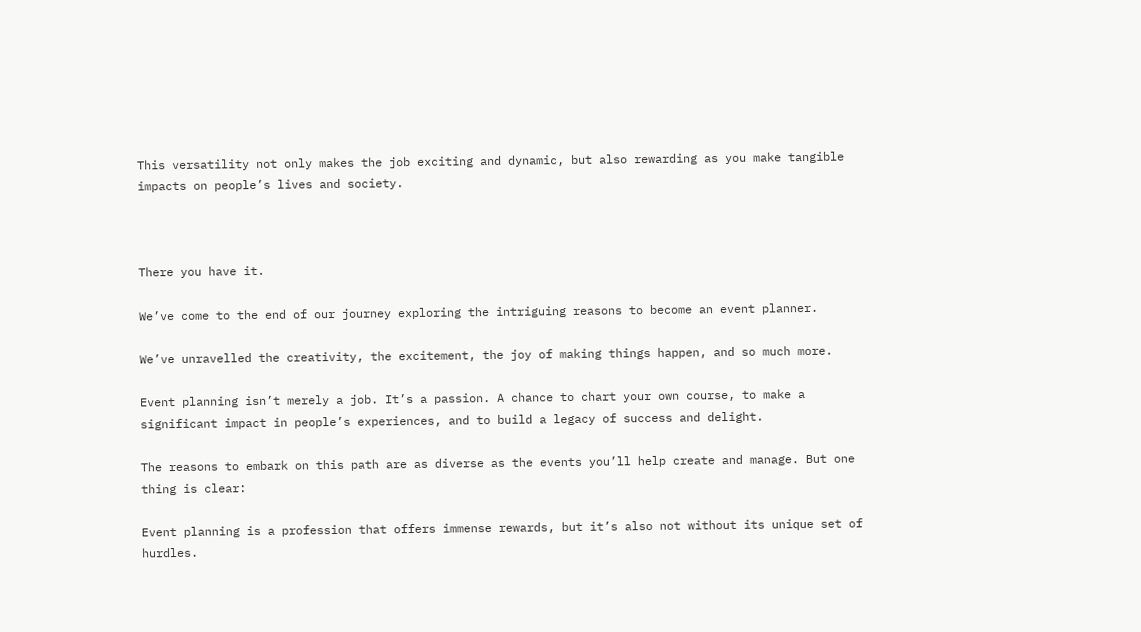This versatility not only makes the job exciting and dynamic, but also rewarding as you make tangible impacts on people’s lives and society.



There you have it.

We’ve come to the end of our journey exploring the intriguing reasons to become an event planner.

We’ve unravelled the creativity, the excitement, the joy of making things happen, and so much more.

Event planning isn’t merely a job. It’s a passion. A chance to chart your own course, to make a significant impact in people’s experiences, and to build a legacy of success and delight.

The reasons to embark on this path are as diverse as the events you’ll help create and manage. But one thing is clear:

Event planning is a profession that offers immense rewards, but it’s also not without its unique set of hurdles.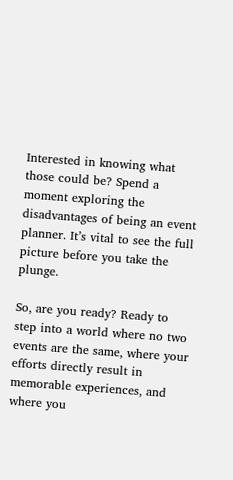Interested in knowing what those could be? Spend a moment exploring the disadvantages of being an event planner. It’s vital to see the full picture before you take the plunge.

So, are you ready? Ready to step into a world where no two events are the same, where your efforts directly result in memorable experiences, and where you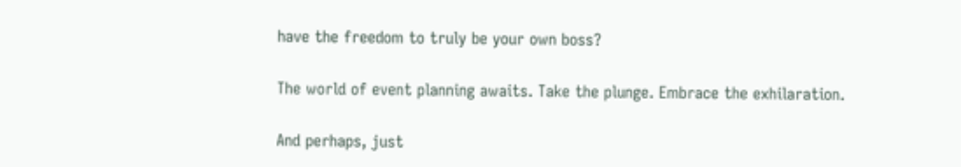have the freedom to truly be your own boss?

The world of event planning awaits. Take the plunge. Embrace the exhilaration.

And perhaps, just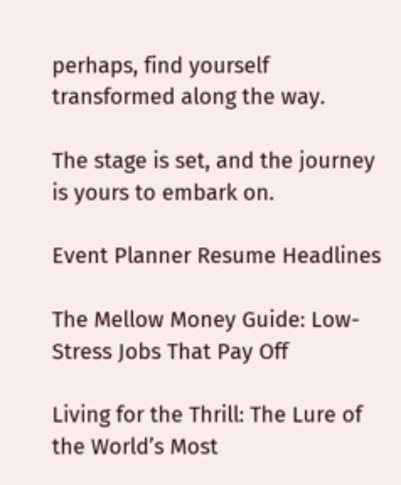perhaps, find yourself transformed along the way.

The stage is set, and the journey is yours to embark on.

Event Planner Resume Headlines

The Mellow Money Guide: Low-Stress Jobs That Pay Off

Living for the Thrill: The Lure of the World’s Most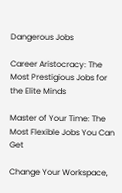Dangerous Jobs

Career Aristocracy: The Most Prestigious Jobs for the Elite Minds

Master of Your Time: The Most Flexible Jobs You Can Get

Change Your Workspace,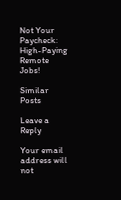Not Your Paycheck: High-Paying Remote Jobs!

Similar Posts

Leave a Reply

Your email address will not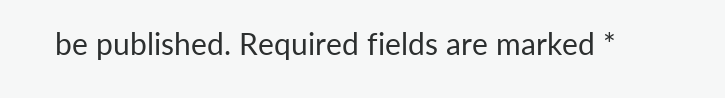be published. Required fields are marked *